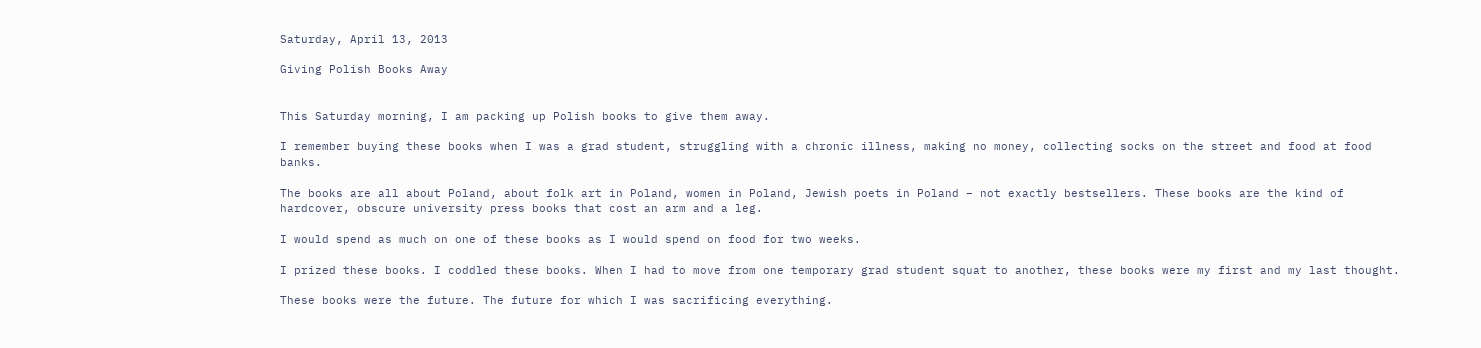Saturday, April 13, 2013

Giving Polish Books Away


This Saturday morning, I am packing up Polish books to give them away.

I remember buying these books when I was a grad student, struggling with a chronic illness, making no money, collecting socks on the street and food at food banks.

The books are all about Poland, about folk art in Poland, women in Poland, Jewish poets in Poland – not exactly bestsellers. These books are the kind of hardcover, obscure university press books that cost an arm and a leg.

I would spend as much on one of these books as I would spend on food for two weeks.

I prized these books. I coddled these books. When I had to move from one temporary grad student squat to another, these books were my first and my last thought.

These books were the future. The future for which I was sacrificing everything.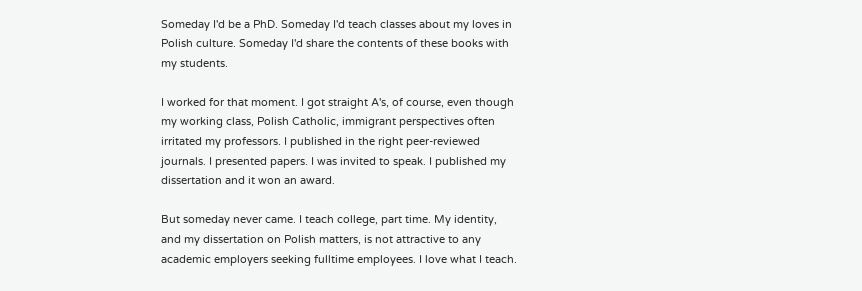Someday I'd be a PhD. Someday I'd teach classes about my loves in Polish culture. Someday I'd share the contents of these books with my students.

I worked for that moment. I got straight A's, of course, even though my working class, Polish Catholic, immigrant perspectives often irritated my professors. I published in the right peer-reviewed journals. I presented papers. I was invited to speak. I published my dissertation and it won an award.

But someday never came. I teach college, part time. My identity, and my dissertation on Polish matters, is not attractive to any academic employers seeking fulltime employees. I love what I teach.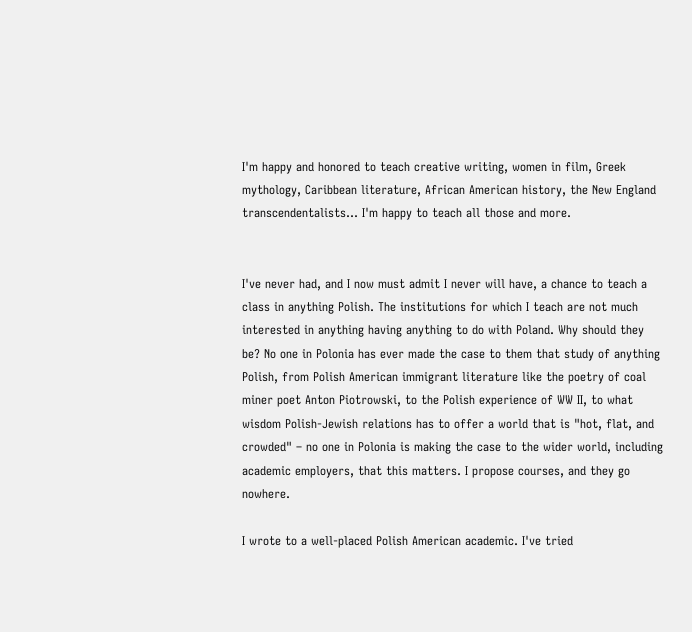I'm happy and honored to teach creative writing, women in film, Greek mythology, Caribbean literature, African American history, the New England transcendentalists… I'm happy to teach all those and more.


I've never had, and I now must admit I never will have, a chance to teach a class in anything Polish. The institutions for which I teach are not much interested in anything having anything to do with Poland. Why should they be? No one in Polonia has ever made the case to them that study of anything Polish, from Polish American immigrant literature like the poetry of coal miner poet Anton Piotrowski, to the Polish experience of WW II, to what wisdom Polish-Jewish relations has to offer a world that is "hot, flat, and crowded" – no one in Polonia is making the case to the wider world, including academic employers, that this matters. I propose courses, and they go nowhere.

I wrote to a well-placed Polish American academic. I've tried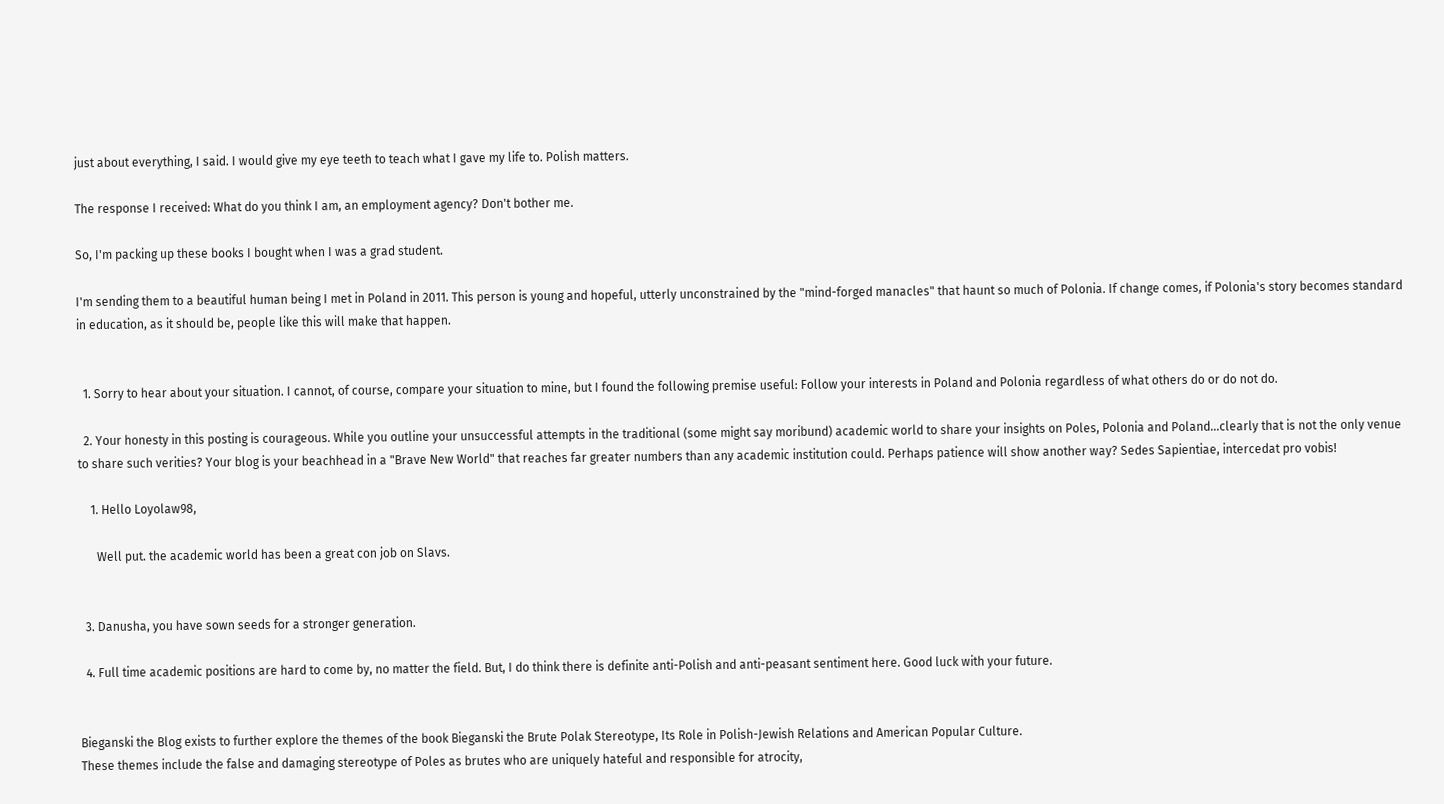just about everything, I said. I would give my eye teeth to teach what I gave my life to. Polish matters.

The response I received: What do you think I am, an employment agency? Don't bother me.

So, I'm packing up these books I bought when I was a grad student.

I'm sending them to a beautiful human being I met in Poland in 2011. This person is young and hopeful, utterly unconstrained by the "mind-forged manacles" that haunt so much of Polonia. If change comes, if Polonia's story becomes standard in education, as it should be, people like this will make that happen.


  1. Sorry to hear about your situation. I cannot, of course, compare your situation to mine, but I found the following premise useful: Follow your interests in Poland and Polonia regardless of what others do or do not do.

  2. Your honesty in this posting is courageous. While you outline your unsuccessful attempts in the traditional (some might say moribund) academic world to share your insights on Poles, Polonia and Poland...clearly that is not the only venue to share such verities? Your blog is your beachhead in a "Brave New World" that reaches far greater numbers than any academic institution could. Perhaps patience will show another way? Sedes Sapientiae, intercedat pro vobis!

    1. Hello Loyolaw98,

      Well put. the academic world has been a great con job on Slavs.


  3. Danusha, you have sown seeds for a stronger generation.

  4. Full time academic positions are hard to come by, no matter the field. But, I do think there is definite anti-Polish and anti-peasant sentiment here. Good luck with your future.


Bieganski the Blog exists to further explore the themes of the book Bieganski the Brute Polak Stereotype, Its Role in Polish-Jewish Relations and American Popular Culture.
These themes include the false and damaging stereotype of Poles as brutes who are uniquely hateful and responsible for atrocity,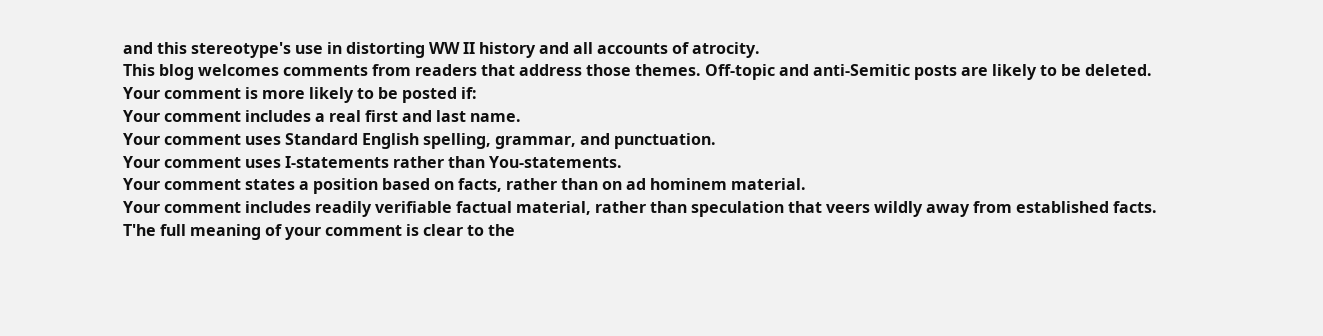and this stereotype's use in distorting WW II history and all accounts of atrocity.
This blog welcomes comments from readers that address those themes. Off-topic and anti-Semitic posts are likely to be deleted.
Your comment is more likely to be posted if:
Your comment includes a real first and last name.
Your comment uses Standard English spelling, grammar, and punctuation.
Your comment uses I-statements rather than You-statements.
Your comment states a position based on facts, rather than on ad hominem material.
Your comment includes readily verifiable factual material, rather than speculation that veers wildly away from established facts.
T'he full meaning of your comment is clear to the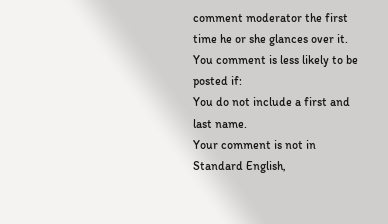comment moderator the first time he or she glances over it.
You comment is less likely to be posted if:
You do not include a first and last name.
Your comment is not in Standard English,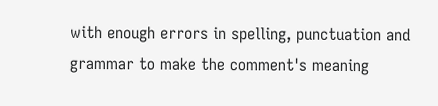with enough errors in spelling, punctuation and grammar to make the comment's meaning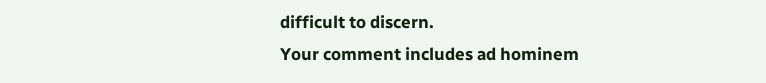difficult to discern.
Your comment includes ad hominem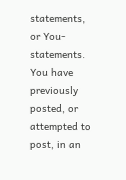statements, or You-statements.
You have previously posted, or attempted to post, in an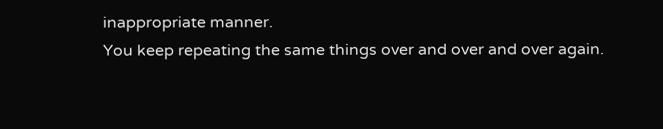inappropriate manner.
You keep repeating the same things over and over and over again.